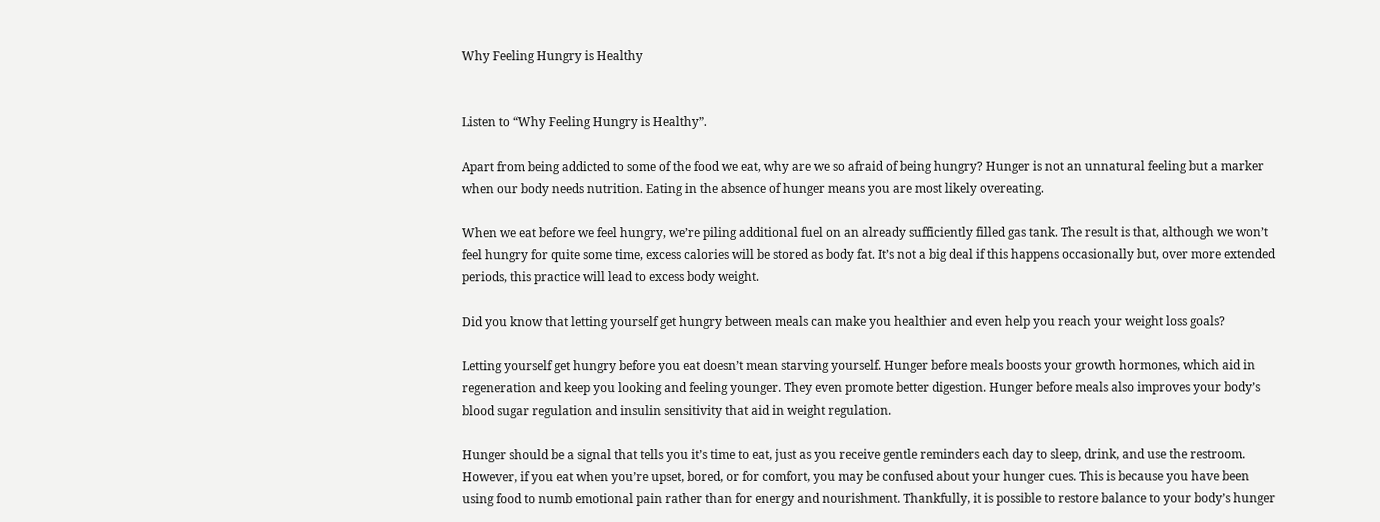Why Feeling Hungry is Healthy


Listen to “Why Feeling Hungry is Healthy”.

Apart from being addicted to some of the food we eat, why are we so afraid of being hungry? Hunger is not an unnatural feeling but a marker when our body needs nutrition. Eating in the absence of hunger means you are most likely overeating.

When we eat before we feel hungry, we’re piling additional fuel on an already sufficiently filled gas tank. The result is that, although we won’t feel hungry for quite some time, excess calories will be stored as body fat. It’s not a big deal if this happens occasionally but, over more extended periods, this practice will lead to excess body weight.

Did you know that letting yourself get hungry between meals can make you healthier and even help you reach your weight loss goals?

Letting yourself get hungry before you eat doesn’t mean starving yourself. Hunger before meals boosts your growth hormones, which aid in regeneration and keep you looking and feeling younger. They even promote better digestion. Hunger before meals also improves your body’s blood sugar regulation and insulin sensitivity that aid in weight regulation.

Hunger should be a signal that tells you it’s time to eat, just as you receive gentle reminders each day to sleep, drink, and use the restroom. However, if you eat when you’re upset, bored, or for comfort, you may be confused about your hunger cues. This is because you have been using food to numb emotional pain rather than for energy and nourishment. Thankfully, it is possible to restore balance to your body’s hunger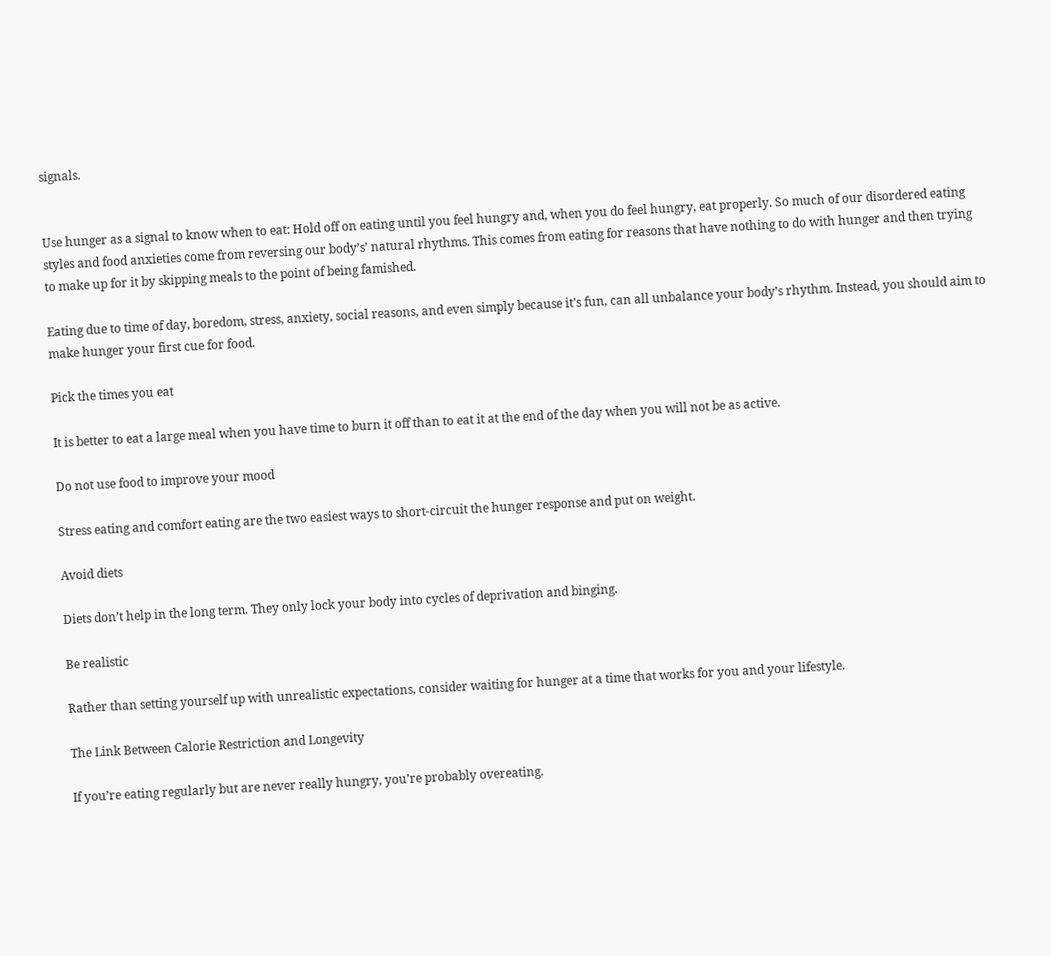signals.


Use hunger as a signal to know when to eat: Hold off on eating until you feel hungry and, when you do feel hungry, eat properly. So much of our disordered eating styles and food anxieties come from reversing our body’s’ natural rhythms. This comes from eating for reasons that have nothing to do with hunger and then trying to make up for it by skipping meals to the point of being famished.

Eating due to time of day, boredom, stress, anxiety, social reasons, and even simply because it’s fun, can all unbalance your body’s rhythm. Instead, you should aim to make hunger your first cue for food.

Pick the times you eat

It is better to eat a large meal when you have time to burn it off than to eat it at the end of the day when you will not be as active.

Do not use food to improve your mood

Stress eating and comfort eating are the two easiest ways to short-circuit the hunger response and put on weight.

Avoid diets

Diets don’t help in the long term. They only lock your body into cycles of deprivation and binging.

Be realistic

Rather than setting yourself up with unrealistic expectations, consider waiting for hunger at a time that works for you and your lifestyle.

The Link Between Calorie Restriction and Longevity

If you’re eating regularly but are never really hungry, you’re probably overeating.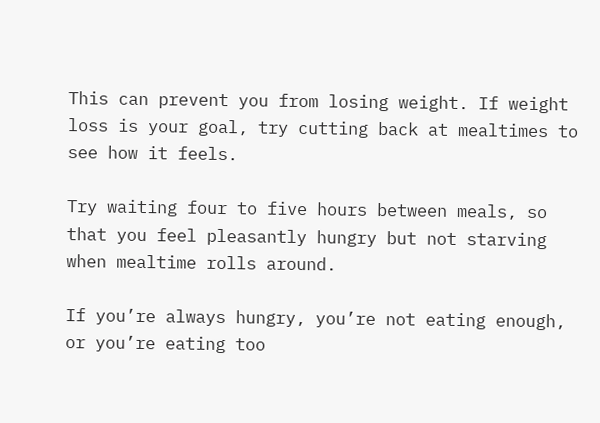This can prevent you from losing weight. If weight loss is your goal, try cutting back at mealtimes to see how it feels.

Try waiting four to five hours between meals, so that you feel pleasantly hungry but not starving when mealtime rolls around.

If you’re always hungry, you’re not eating enough, or you’re eating too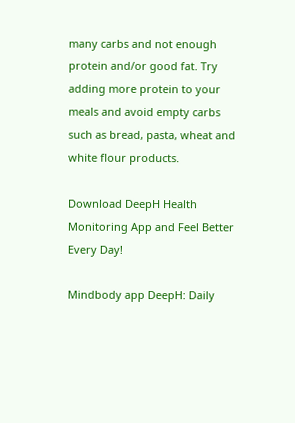many carbs and not enough protein and/or good fat. Try adding more protein to your meals and avoid empty carbs such as bread, pasta, wheat and white flour products.

Download DeepH Health Monitoring App and Feel Better Every Day!

Mindbody app DeepH: Daily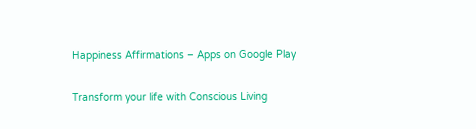Happiness Affirmations – Apps on Google Play

Transform your life with Conscious Living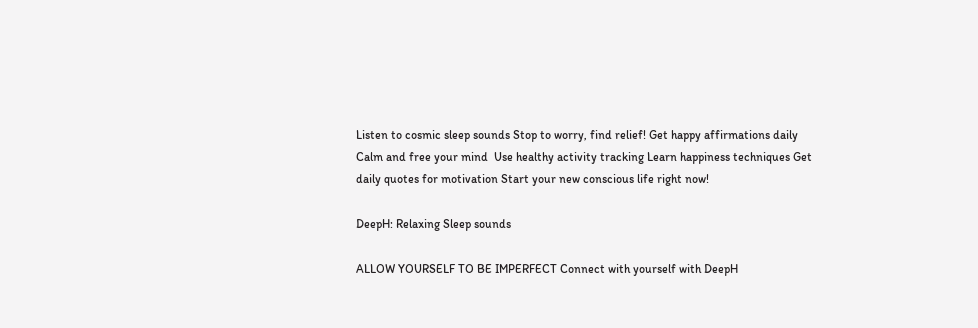Listen to cosmic sleep sounds Stop to worry, find relief! Get happy affirmations daily Calm and free your mind  Use healthy activity tracking Learn happiness techniques Get daily quotes for motivation Start your new conscious life right now!

DeepH: Relaxing Sleep sounds

ALLOW YOURSELF TO BE IMPERFECT Connect with yourself with DeepH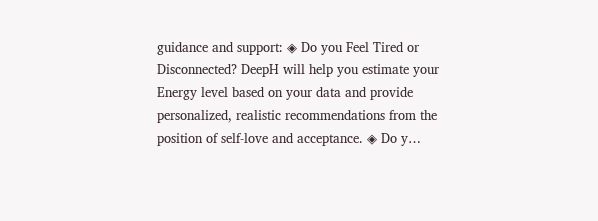guidance and support: ◈ Do you Feel Tired or Disconnected? DeepH will help you estimate your Energy level based on your data and provide personalized, realistic recommendations from the position of self-love and acceptance. ◈ Do y…